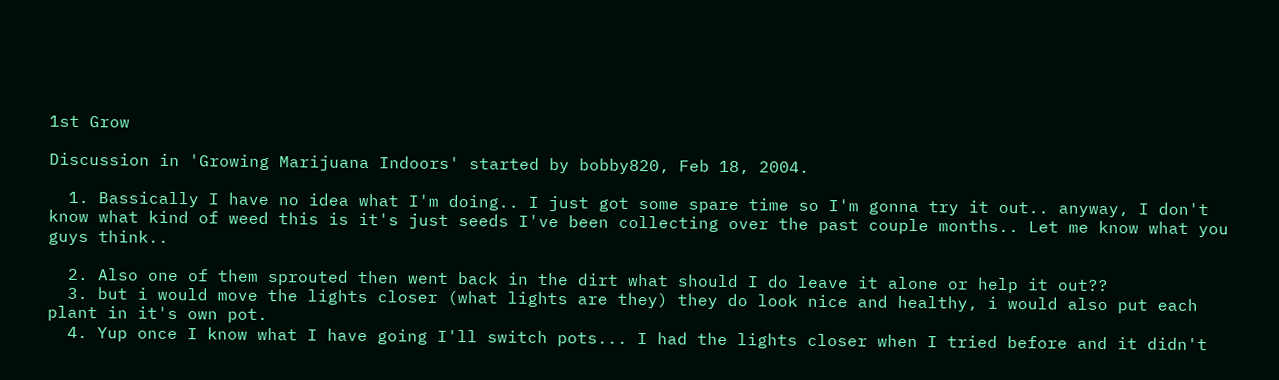1st Grow

Discussion in 'Growing Marijuana Indoors' started by bobby820, Feb 18, 2004.

  1. Bassically I have no idea what I'm doing.. I just got some spare time so I'm gonna try it out.. anyway, I don't know what kind of weed this is it's just seeds I've been collecting over the past couple months.. Let me know what you guys think..

  2. Also one of them sprouted then went back in the dirt what should I do leave it alone or help it out??
  3. but i would move the lights closer (what lights are they) they do look nice and healthy, i would also put each plant in it's own pot.
  4. Yup once I know what I have going I'll switch pots... I had the lights closer when I tried before and it didn't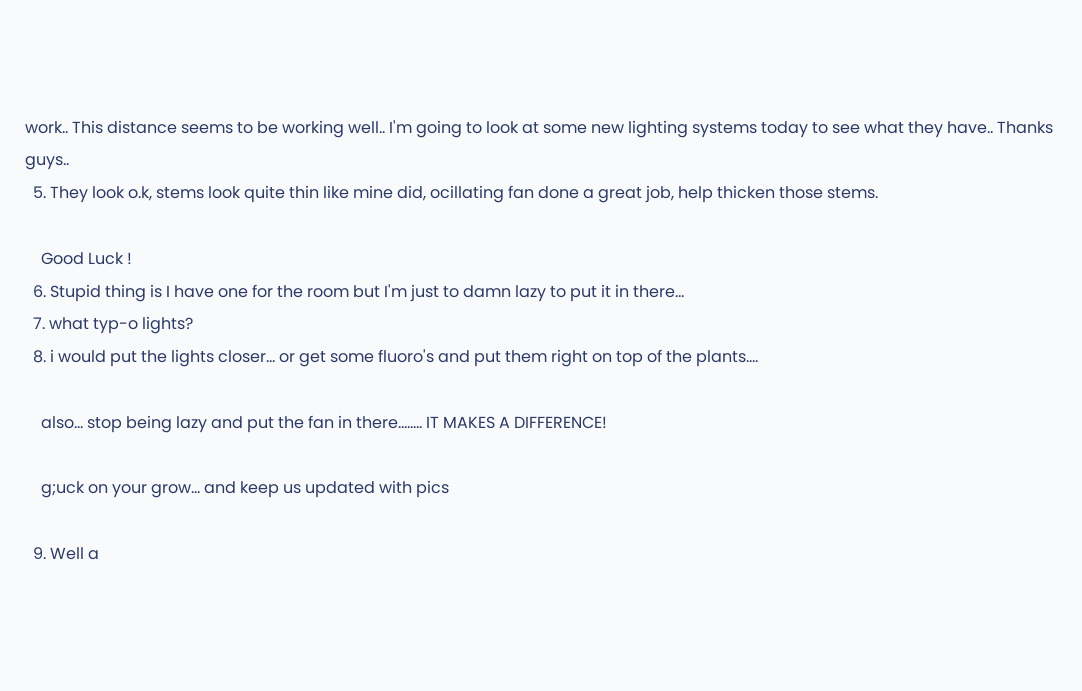work.. This distance seems to be working well.. I'm going to look at some new lighting systems today to see what they have.. Thanks guys..
  5. They look o.k, stems look quite thin like mine did, ocillating fan done a great job, help thicken those stems.

    Good Luck !
  6. Stupid thing is I have one for the room but I'm just to damn lazy to put it in there...
  7. what typ-o lights?
  8. i would put the lights closer... or get some fluoro's and put them right on top of the plants....

    also... stop being lazy and put the fan in there........ IT MAKES A DIFFERENCE!

    g;uck on your grow... and keep us updated with pics

  9. Well a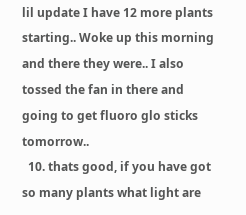lil update I have 12 more plants starting.. Woke up this morning and there they were.. I also tossed the fan in there and going to get fluoro glo sticks tomorrow..
  10. thats good, if you have got so many plants what light are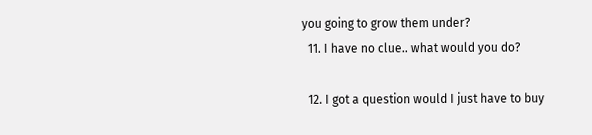you going to grow them under?
  11. I have no clue.. what would you do?

  12. I got a question would I just have to buy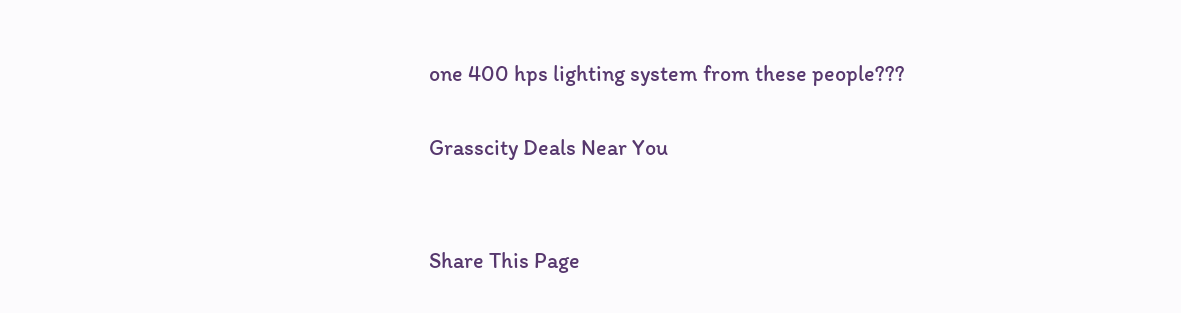one 400 hps lighting system from these people???

Grasscity Deals Near You


Share This Page